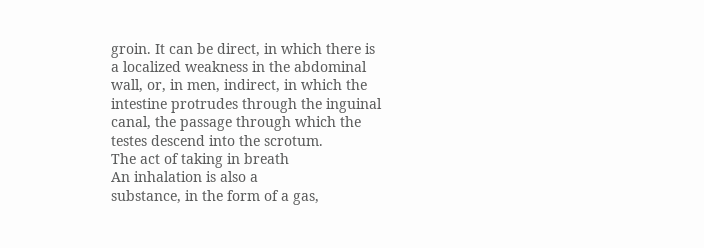groin. It can be direct, in which there is
a localized weakness in the abdominal
wall, or, in men, indirect, in which the
intestine protrudes through the inguinal
canal, the passage through which the
testes descend into the scrotum.
The act of taking in breath
An inhalation is also a
substance, in the form of a gas,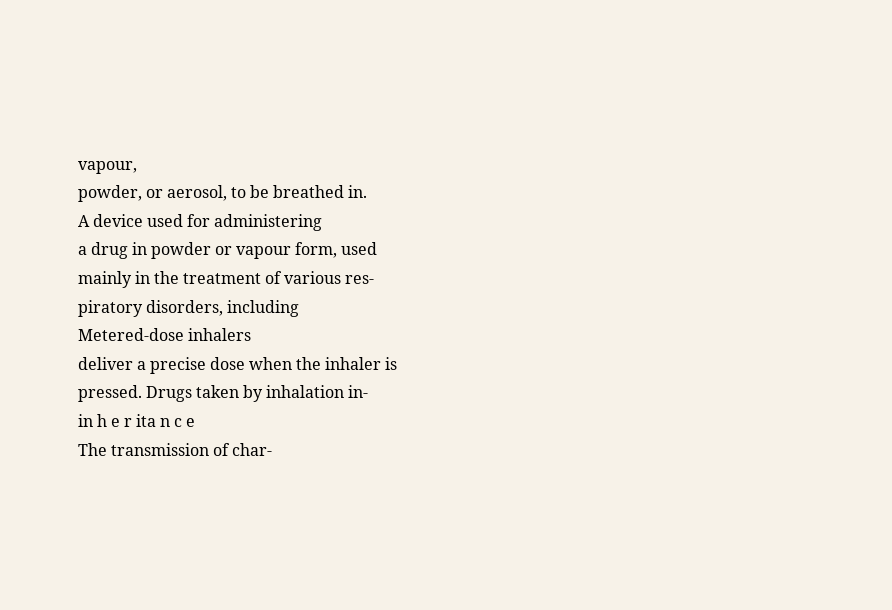vapour,
powder, or aerosol, to be breathed in.
A device used for administering
a drug in powder or vapour form, used
mainly in the treatment of various res-
piratory disorders, including
Metered-dose inhalers
deliver a precise dose when the inhaler is
pressed. Drugs taken by inhalation in-
in h e r ita n c e
The transmission of char-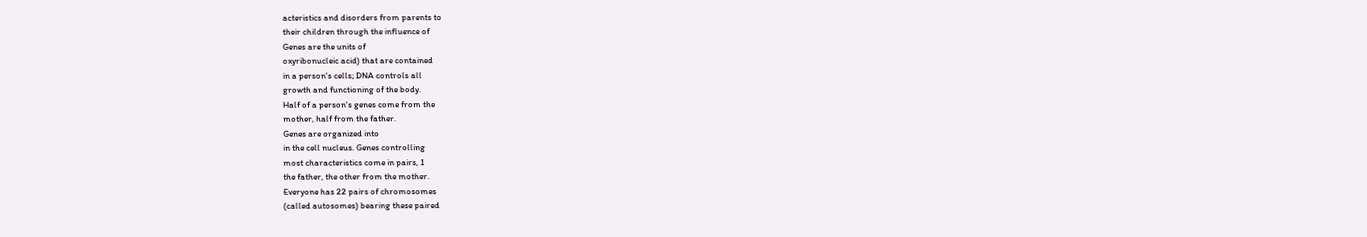acteristics and disorders from parents to
their children through the influence of
Genes are the units of
oxyribonucleic acid) that are contained
in a person's cells; DNA controls all
growth and functioning of the body.
Half of a person's genes come from the
mother, half from the father.
Genes are organized into
in the cell nucleus. Genes controlling
most characteristics come in pairs, 1
the father, the other from the mother.
Everyone has 22 pairs of chromosomes
(called autosomes) bearing these paired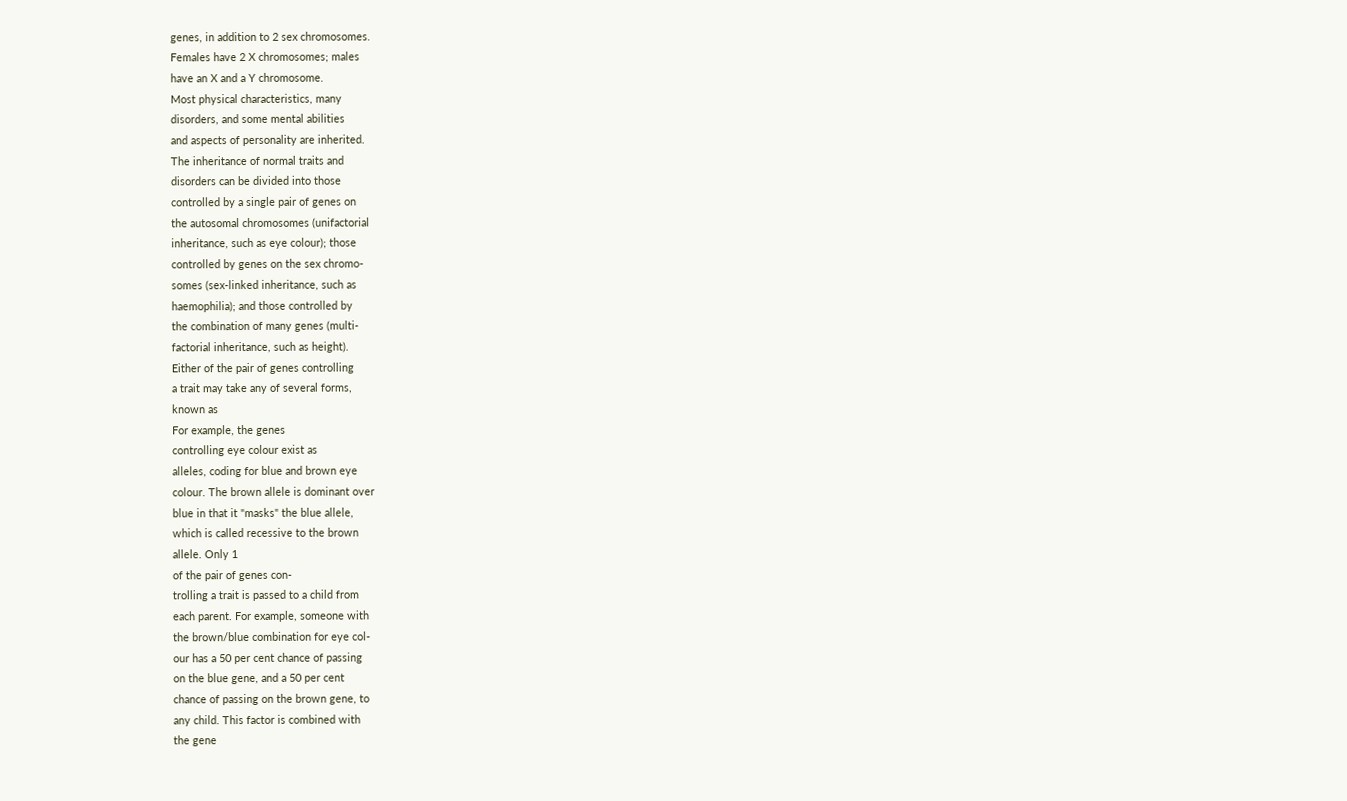genes, in addition to 2 sex chromosomes.
Females have 2 X chromosomes; males
have an X and a Y chromosome.
Most physical characteristics, many
disorders, and some mental abilities
and aspects of personality are inherited.
The inheritance of normal traits and
disorders can be divided into those
controlled by a single pair of genes on
the autosomal chromosomes (unifactorial
inheritance, such as eye colour); those
controlled by genes on the sex chromo-
somes (sex-linked inheritance, such as
haemophilia); and those controlled by
the combination of many genes (multi-
factorial inheritance, such as height).
Either of the pair of genes controlling
a trait may take any of several forms,
known as
For example, the genes
controlling eye colour exist as
alleles, coding for blue and brown eye
colour. The brown allele is dominant over
blue in that it "masks" the blue allele,
which is called recessive to the brown
allele. Only 1
of the pair of genes con-
trolling a trait is passed to a child from
each parent. For example, someone with
the brown/blue combination for eye col-
our has a 50 per cent chance of passing
on the blue gene, and a 50 per cent
chance of passing on the brown gene, to
any child. This factor is combined with
the gene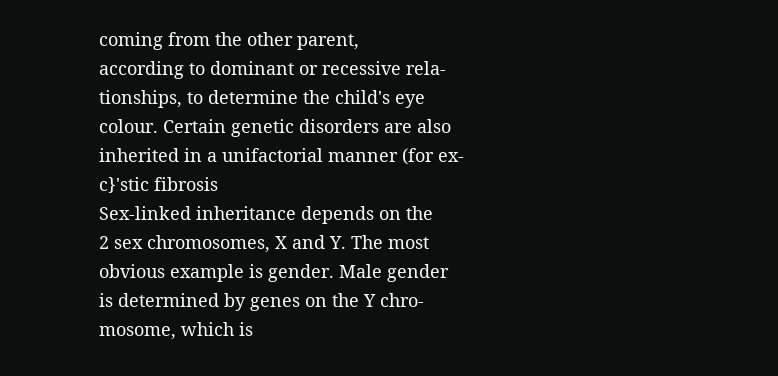coming from the other parent,
according to dominant or recessive rela-
tionships, to determine the child's eye
colour. Certain genetic disorders are also
inherited in a unifactorial manner (for ex-
c}'stic fibrosis
Sex-linked inheritance depends on the
2 sex chromosomes, X and Y. The most
obvious example is gender. Male gender
is determined by genes on the Y chro-
mosome, which is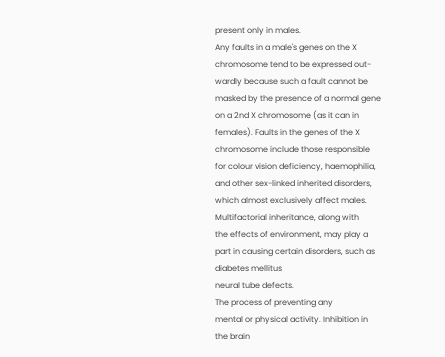present only in males.
Any faults in a male's genes on the X
chromosome tend to be expressed out-
wardly because such a fault cannot be
masked by the presence of a normal gene
on a 2nd X chromosome (as it can in
females). Faults in the genes of the X
chromosome include those responsible
for colour vision deficiency, haemophilia,
and other sex-linked inherited disorders,
which almost exclusively affect males.
Multifactorial inheritance, along with
the effects of environment, may play a
part in causing certain disorders, such as
diabetes mellitus
neural tube defects.
The process of preventing any
mental or physical activity. Inhibition in
the brain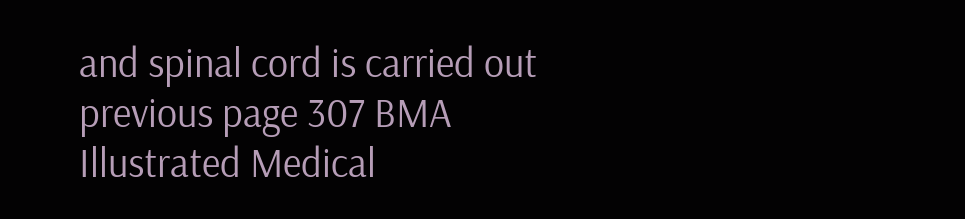and spinal cord is carried out
previous page 307 BMA Illustrated Medical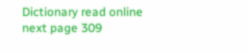Dictionary read online next page 309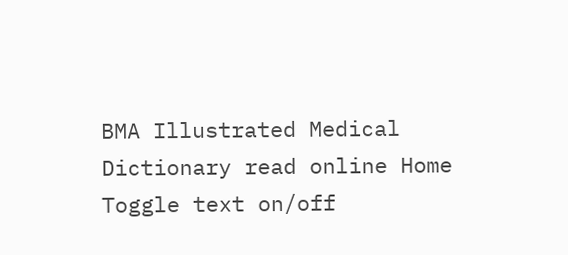BMA Illustrated Medical Dictionary read online Home Toggle text on/off